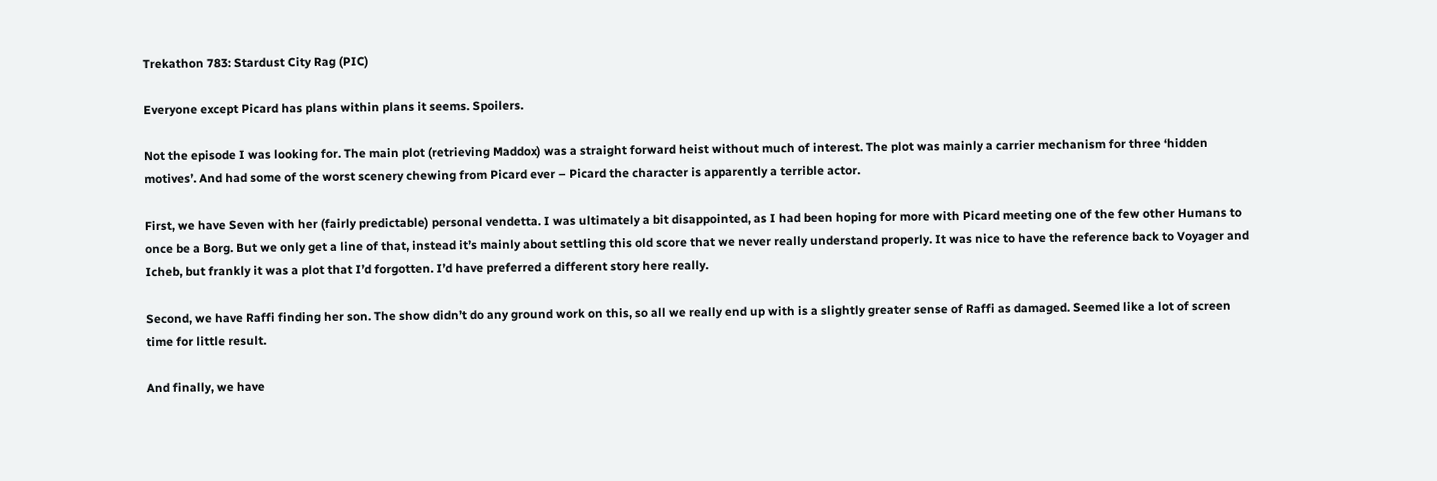Trekathon 783: Stardust City Rag (PIC)

Everyone except Picard has plans within plans it seems. Spoilers.

Not the episode I was looking for. The main plot (retrieving Maddox) was a straight forward heist without much of interest. The plot was mainly a carrier mechanism for three ‘hidden motives’. And had some of the worst scenery chewing from Picard ever – Picard the character is apparently a terrible actor.

First, we have Seven with her (fairly predictable) personal vendetta. I was ultimately a bit disappointed, as I had been hoping for more with Picard meeting one of the few other Humans to once be a Borg. But we only get a line of that, instead it’s mainly about settling this old score that we never really understand properly. It was nice to have the reference back to Voyager and Icheb, but frankly it was a plot that I’d forgotten. I’d have preferred a different story here really.

Second, we have Raffi finding her son. The show didn’t do any ground work on this, so all we really end up with is a slightly greater sense of Raffi as damaged. Seemed like a lot of screen time for little result.

And finally, we have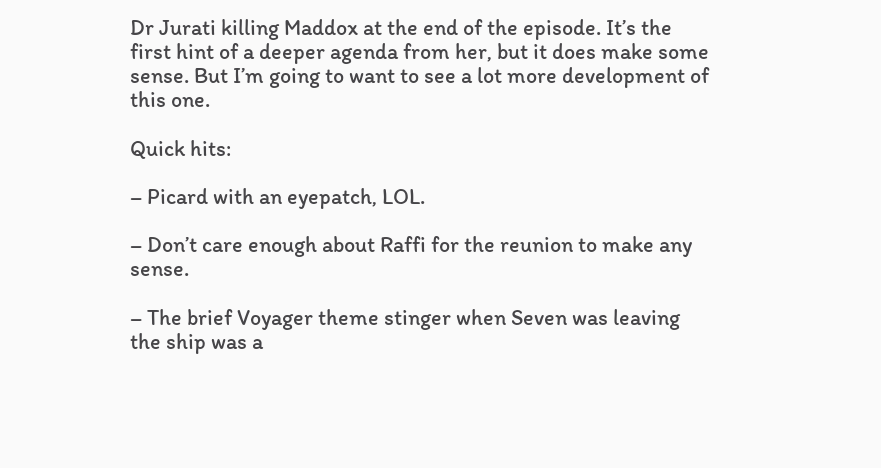Dr Jurati killing Maddox at the end of the episode. It’s the first hint of a deeper agenda from her, but it does make some sense. But I’m going to want to see a lot more development of this one.

Quick hits:

– Picard with an eyepatch, LOL.

– Don’t care enough about Raffi for the reunion to make any sense.

– The brief Voyager theme stinger when Seven was leaving the ship was a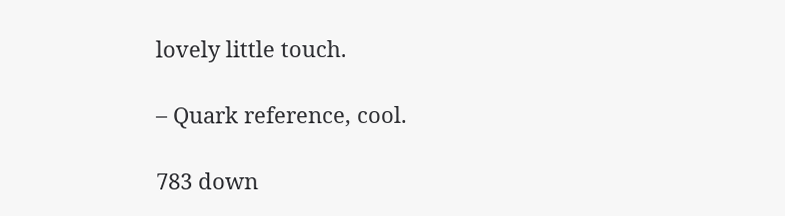lovely little touch.

– Quark reference, cool.

783 down